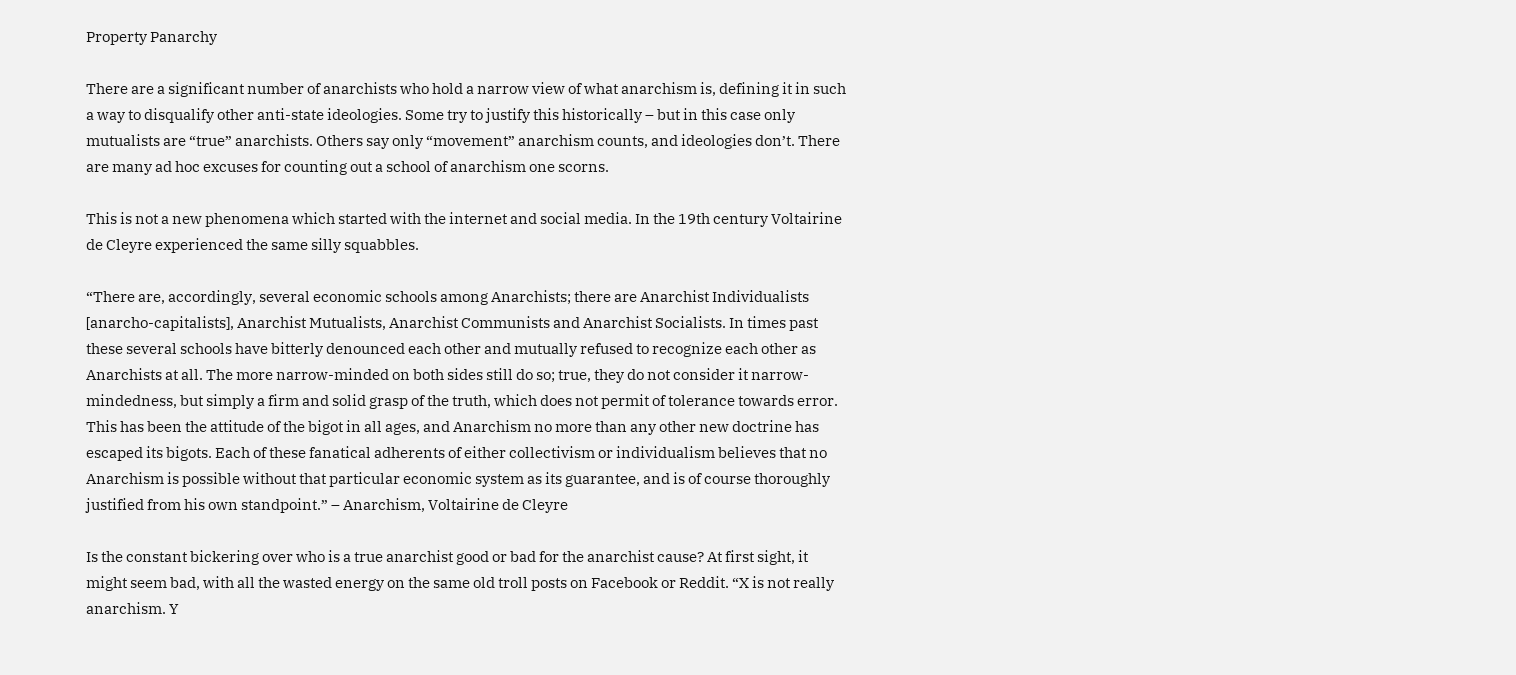Property Panarchy

There are a significant number of anarchists who hold a narrow view of what anarchism is, defining it in such a way to disqualify other anti-state ideologies. Some try to justify this historically – but in this case only mutualists are “true” anarchists. Others say only “movement” anarchism counts, and ideologies don’t. There are many ad hoc excuses for counting out a school of anarchism one scorns.

This is not a new phenomena which started with the internet and social media. In the 19th century Voltairine de Cleyre experienced the same silly squabbles.

“There are, accordingly, several economic schools among Anarchists; there are Anarchist Individualists [anarcho-capitalists], Anarchist Mutualists, Anarchist Communists and Anarchist Socialists. In times past these several schools have bitterly denounced each other and mutually refused to recognize each other as Anarchists at all. The more narrow-minded on both sides still do so; true, they do not consider it narrow-mindedness, but simply a firm and solid grasp of the truth, which does not permit of tolerance towards error. This has been the attitude of the bigot in all ages, and Anarchism no more than any other new doctrine has escaped its bigots. Each of these fanatical adherents of either collectivism or individualism believes that no Anarchism is possible without that particular economic system as its guarantee, and is of course thoroughly justified from his own standpoint.” – Anarchism, Voltairine de Cleyre

Is the constant bickering over who is a true anarchist good or bad for the anarchist cause? At first sight, it might seem bad, with all the wasted energy on the same old troll posts on Facebook or Reddit. “X is not really anarchism. Y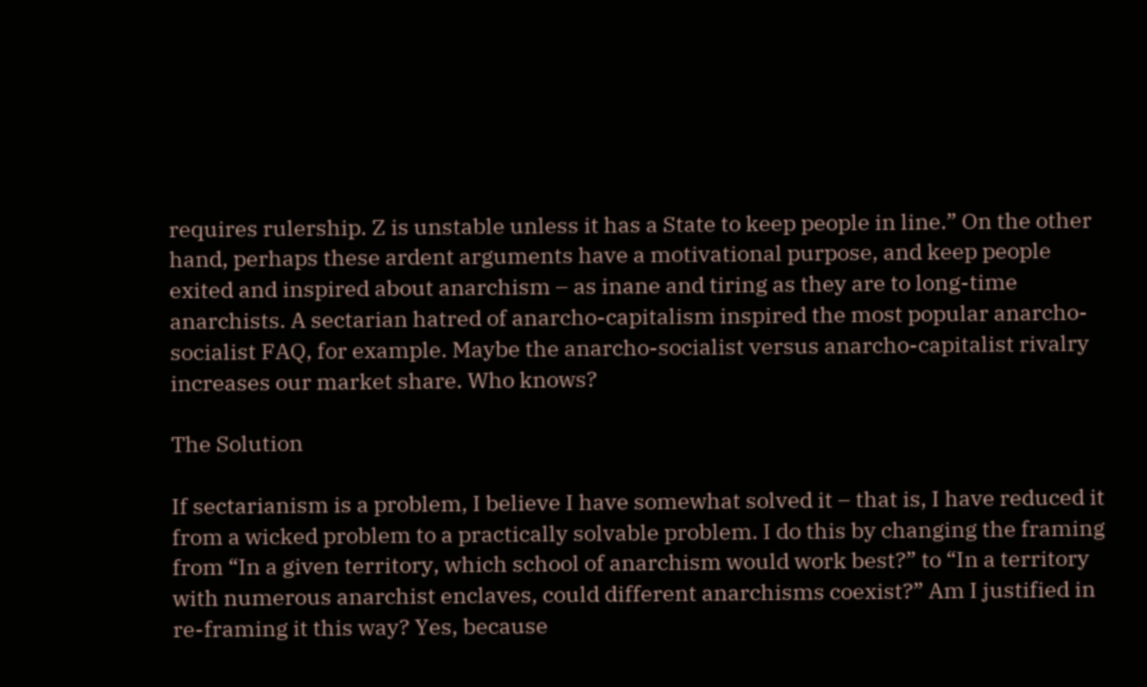requires rulership. Z is unstable unless it has a State to keep people in line.” On the other hand, perhaps these ardent arguments have a motivational purpose, and keep people exited and inspired about anarchism – as inane and tiring as they are to long-time anarchists. A sectarian hatred of anarcho-capitalism inspired the most popular anarcho-socialist FAQ, for example. Maybe the anarcho-socialist versus anarcho-capitalist rivalry increases our market share. Who knows?

The Solution

If sectarianism is a problem, I believe I have somewhat solved it – that is, I have reduced it from a wicked problem to a practically solvable problem. I do this by changing the framing from “In a given territory, which school of anarchism would work best?” to “In a territory with numerous anarchist enclaves, could different anarchisms coexist?” Am I justified in re-framing it this way? Yes, because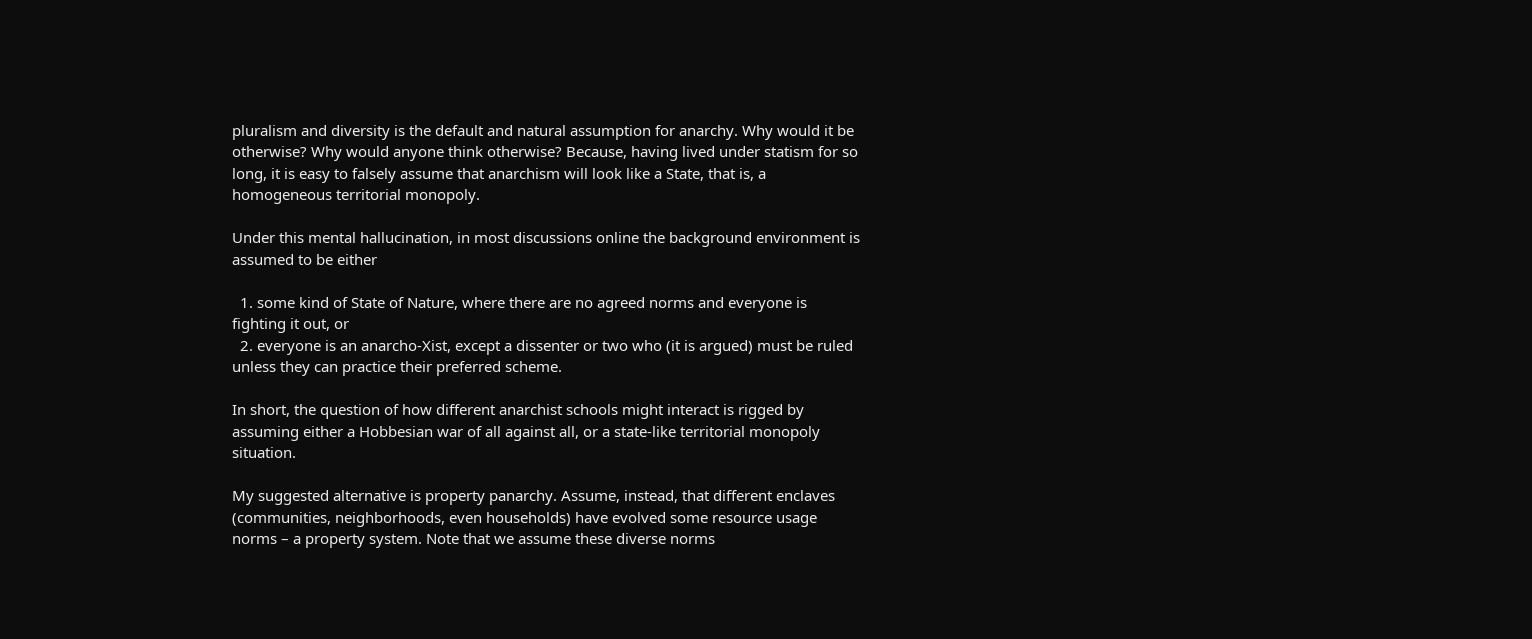pluralism and diversity is the default and natural assumption for anarchy. Why would it be otherwise? Why would anyone think otherwise? Because, having lived under statism for so long, it is easy to falsely assume that anarchism will look like a State, that is, a homogeneous territorial monopoly.

Under this mental hallucination, in most discussions online the background environment is assumed to be either

  1. some kind of State of Nature, where there are no agreed norms and everyone is fighting it out, or
  2. everyone is an anarcho-Xist, except a dissenter or two who (it is argued) must be ruled unless they can practice their preferred scheme.

In short, the question of how different anarchist schools might interact is rigged by assuming either a Hobbesian war of all against all, or a state-like territorial monopoly situation.

My suggested alternative is property panarchy. Assume, instead, that different enclaves (communities, neighborhoods, even households) have evolved some resource usage norms – a property system. Note that we assume these diverse norms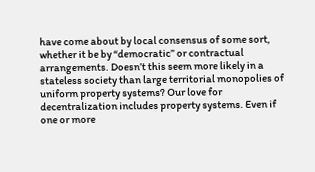have come about by local consensus of some sort, whether it be by “democratic” or contractual arrangements. Doesn’t this seem more likely in a stateless society than large territorial monopolies of uniform property systems? Our love for decentralization includes property systems. Even if one or more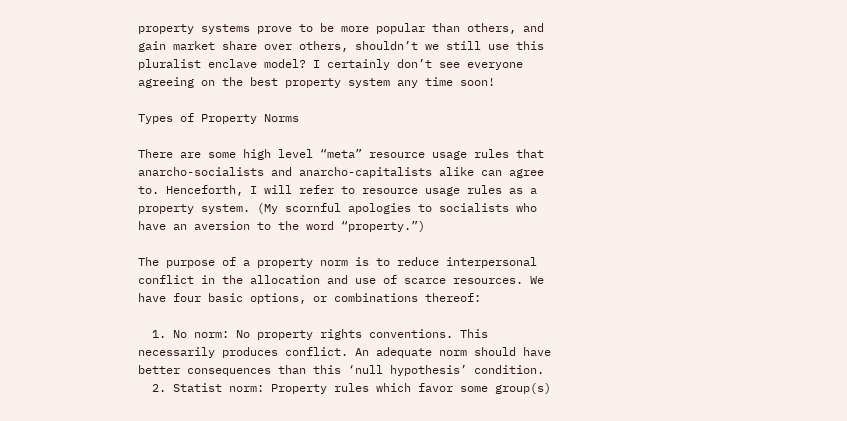property systems prove to be more popular than others, and gain market share over others, shouldn’t we still use this pluralist enclave model? I certainly don’t see everyone agreeing on the best property system any time soon!

Types of Property Norms

There are some high level “meta” resource usage rules that anarcho-socialists and anarcho-capitalists alike can agree to. Henceforth, I will refer to resource usage rules as a property system. (My scornful apologies to socialists who have an aversion to the word “property.”)

The purpose of a property norm is to reduce interpersonal conflict in the allocation and use of scarce resources. We have four basic options, or combinations thereof:

  1. No norm: No property rights conventions. This necessarily produces conflict. An adequate norm should have better consequences than this ‘null hypothesis’ condition.
  2. Statist norm: Property rules which favor some group(s)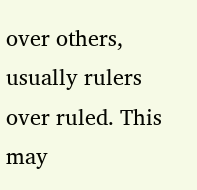over others, usually rulers over ruled. This may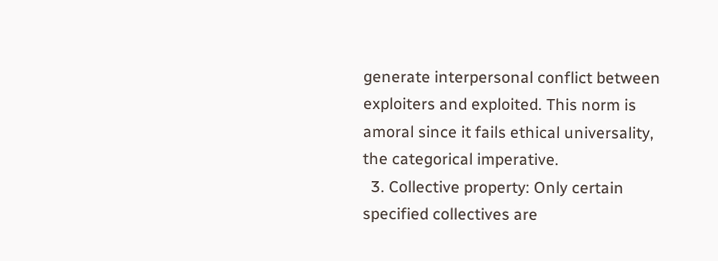generate interpersonal conflict between exploiters and exploited. This norm is amoral since it fails ethical universality, the categorical imperative.
  3. Collective property: Only certain specified collectives are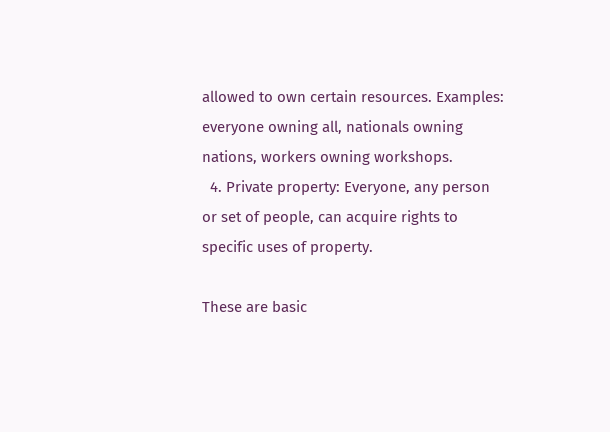allowed to own certain resources. Examples: everyone owning all, nationals owning nations, workers owning workshops.
  4. Private property: Everyone, any person or set of people, can acquire rights to specific uses of property.

These are basic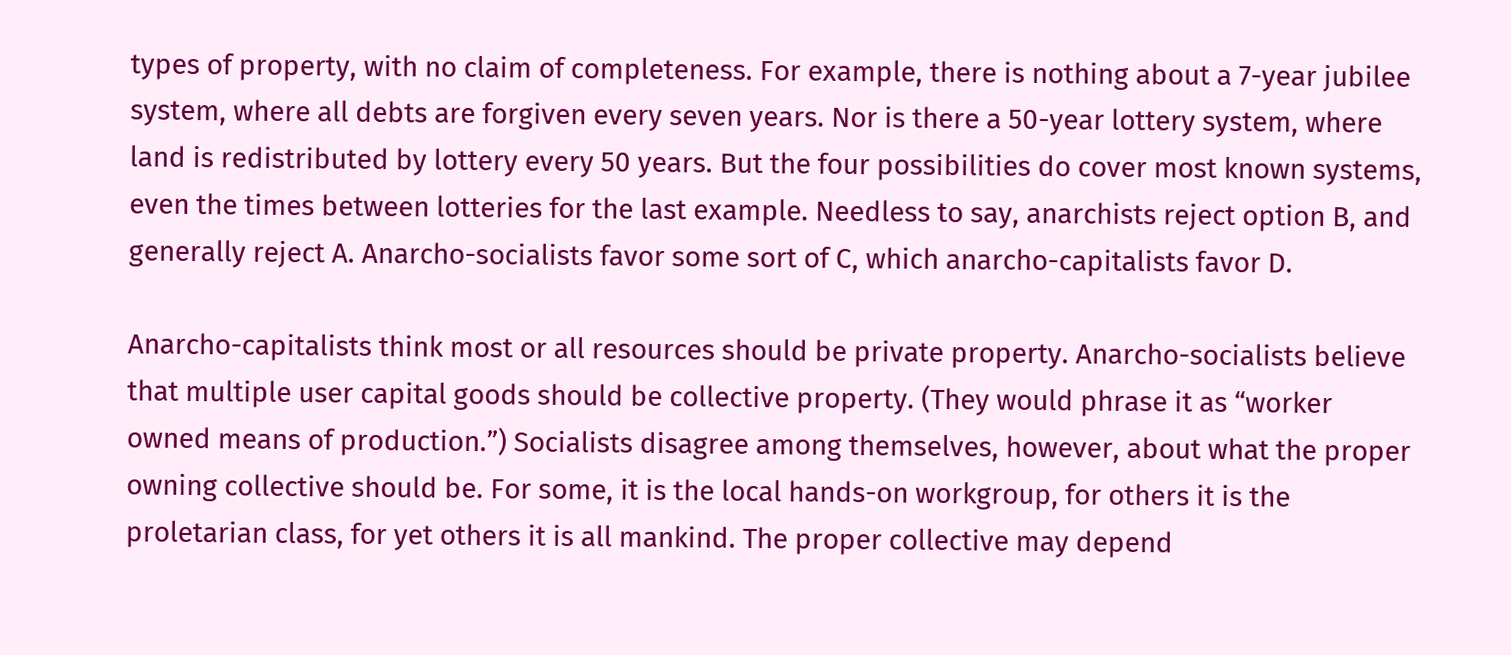types of property, with no claim of completeness. For example, there is nothing about a 7-year jubilee system, where all debts are forgiven every seven years. Nor is there a 50-year lottery system, where land is redistributed by lottery every 50 years. But the four possibilities do cover most known systems, even the times between lotteries for the last example. Needless to say, anarchists reject option B, and generally reject A. Anarcho-socialists favor some sort of C, which anarcho-capitalists favor D.

Anarcho-capitalists think most or all resources should be private property. Anarcho-socialists believe that multiple user capital goods should be collective property. (They would phrase it as “worker owned means of production.”) Socialists disagree among themselves, however, about what the proper owning collective should be. For some, it is the local hands-on workgroup, for others it is the proletarian class, for yet others it is all mankind. The proper collective may depend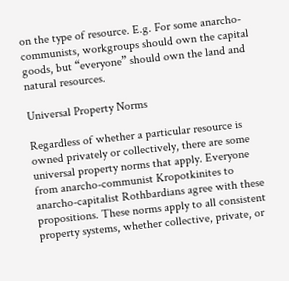on the type of resource. E.g. For some anarcho-communists, workgroups should own the capital goods, but “everyone” should own the land and natural resources.

Universal Property Norms

Regardless of whether a particular resource is owned privately or collectively, there are some universal property norms that apply. Everyone from anarcho-communist Kropotkinites to anarcho-capitalist Rothbardians agree with these propositions. These norms apply to all consistent property systems, whether collective, private, or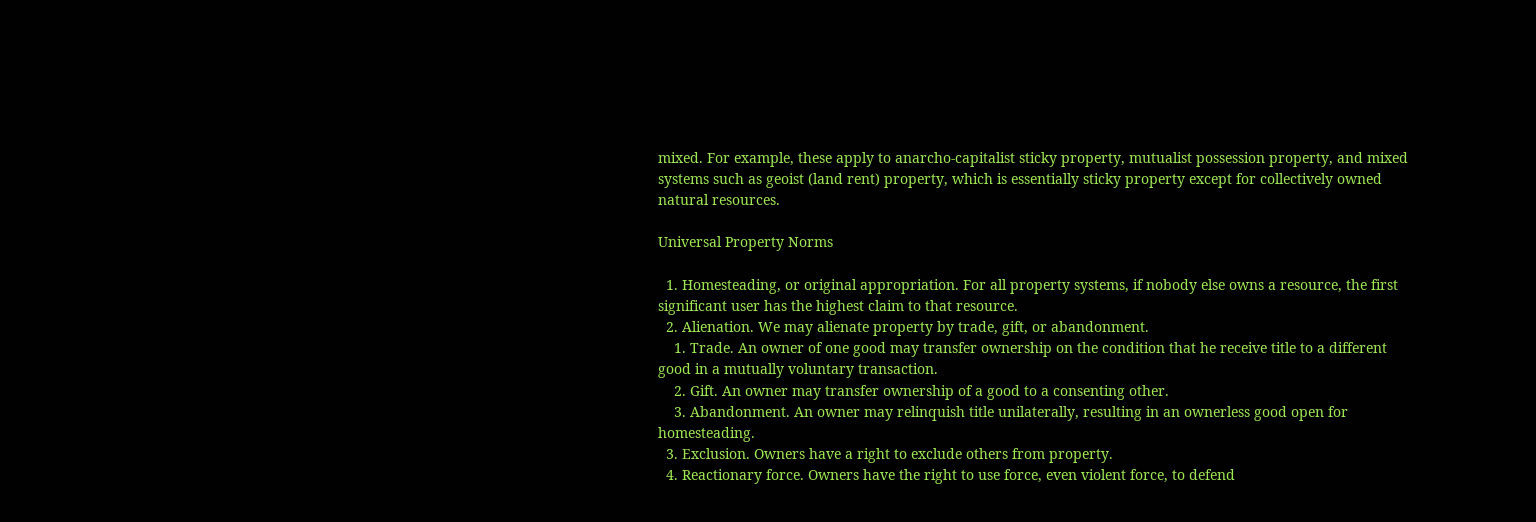mixed. For example, these apply to anarcho-capitalist sticky property, mutualist possession property, and mixed systems such as geoist (land rent) property, which is essentially sticky property except for collectively owned natural resources.

Universal Property Norms

  1. Homesteading, or original appropriation. For all property systems, if nobody else owns a resource, the first significant user has the highest claim to that resource.
  2. Alienation. We may alienate property by trade, gift, or abandonment.
    1. Trade. An owner of one good may transfer ownership on the condition that he receive title to a different good in a mutually voluntary transaction.
    2. Gift. An owner may transfer ownership of a good to a consenting other.
    3. Abandonment. An owner may relinquish title unilaterally, resulting in an ownerless good open for homesteading.
  3. Exclusion. Owners have a right to exclude others from property.
  4. Reactionary force. Owners have the right to use force, even violent force, to defend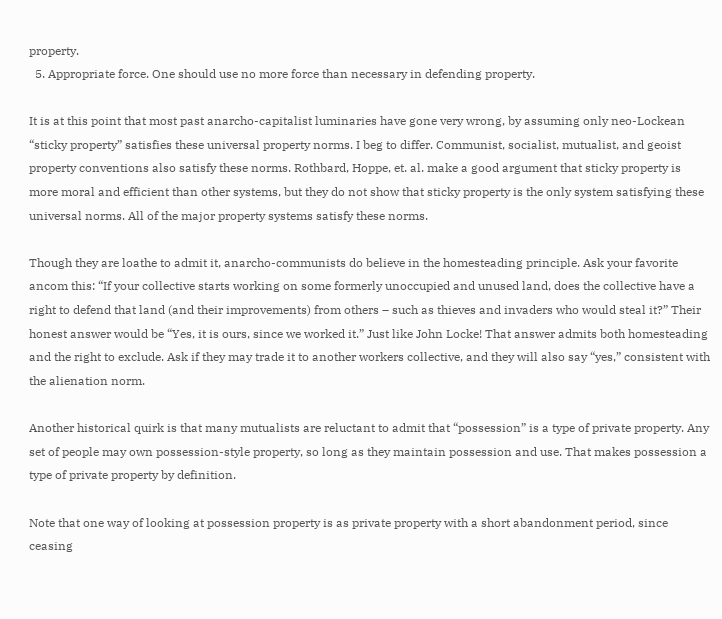property.
  5. Appropriate force. One should use no more force than necessary in defending property.

It is at this point that most past anarcho-capitalist luminaries have gone very wrong, by assuming only neo-Lockean “sticky property” satisfies these universal property norms. I beg to differ. Communist, socialist, mutualist, and geoist property conventions also satisfy these norms. Rothbard, Hoppe, et. al. make a good argument that sticky property is more moral and efficient than other systems, but they do not show that sticky property is the only system satisfying these universal norms. All of the major property systems satisfy these norms.

Though they are loathe to admit it, anarcho-communists do believe in the homesteading principle. Ask your favorite ancom this: “If your collective starts working on some formerly unoccupied and unused land, does the collective have a right to defend that land (and their improvements) from others – such as thieves and invaders who would steal it?” Their honest answer would be “Yes, it is ours, since we worked it.” Just like John Locke! That answer admits both homesteading and the right to exclude. Ask if they may trade it to another workers collective, and they will also say “yes,” consistent with the alienation norm.

Another historical quirk is that many mutualists are reluctant to admit that “possession” is a type of private property. Any set of people may own possession-style property, so long as they maintain possession and use. That makes possession a type of private property by definition.

Note that one way of looking at possession property is as private property with a short abandonment period, since ceasing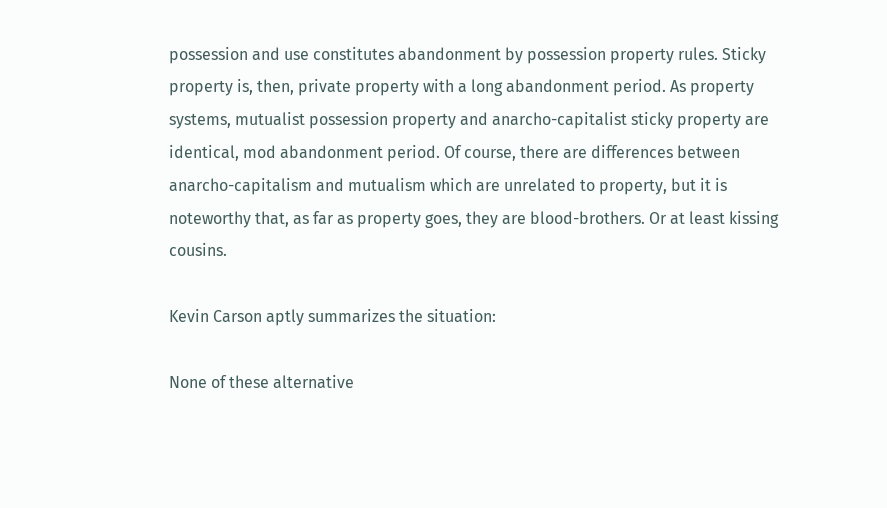possession and use constitutes abandonment by possession property rules. Sticky property is, then, private property with a long abandonment period. As property systems, mutualist possession property and anarcho-capitalist sticky property are identical, mod abandonment period. Of course, there are differences between anarcho-capitalism and mutualism which are unrelated to property, but it is noteworthy that, as far as property goes, they are blood-brothers. Or at least kissing cousins.

Kevin Carson aptly summarizes the situation:

None of these alternative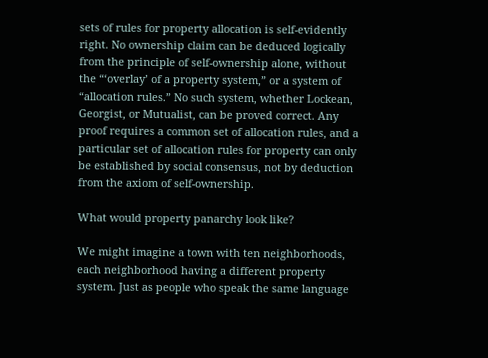sets of rules for property allocation is self-evidently right. No ownership claim can be deduced logically from the principle of self-ownership alone, without the “‘overlay’ of a property system,” or a system of “allocation rules.” No such system, whether Lockean, Georgist, or Mutualist, can be proved correct. Any proof requires a common set of allocation rules, and a particular set of allocation rules for property can only be established by social consensus, not by deduction from the axiom of self-ownership.

What would property panarchy look like?

We might imagine a town with ten neighborhoods, each neighborhood having a different property system. Just as people who speak the same language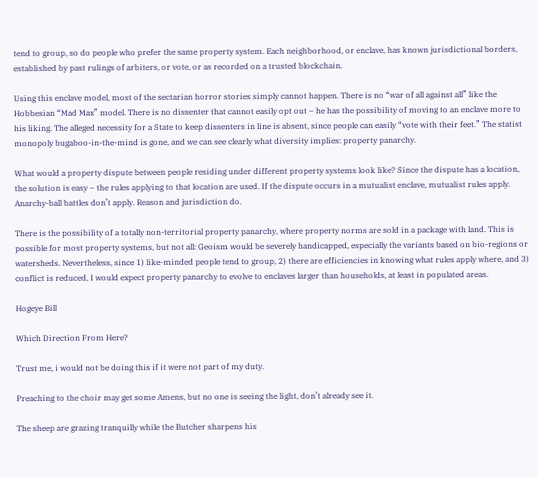tend to group, so do people who prefer the same property system. Each neighborhood, or enclave, has known jurisdictional borders, established by past rulings of arbiters, or vote, or as recorded on a trusted blockchain.

Using this enclave model, most of the sectarian horror stories simply cannot happen. There is no “war of all against all” like the Hobbesian “Mad Max” model. There is no dissenter that cannot easily opt out – he has the possibility of moving to an enclave more to his liking. The alleged necessity for a State to keep dissenters in line is absent, since people can easily “vote with their feet.” The statist monopoly bugaboo-in-the-mind is gone, and we can see clearly what diversity implies: property panarchy.

What would a property dispute between people residing under different property systems look like? Since the dispute has a location, the solution is easy – the rules applying to that location are used. If the dispute occurs in a mutualist enclave, mutualist rules apply. Anarchy-ball battles don’t apply. Reason and jurisdiction do.

There is the possibility of a totally non-territorial property panarchy, where property norms are sold in a package with land. This is possible for most property systems, but not all: Geoism would be severely handicapped, especially the variants based on bio-regions or watersheds. Nevertheless, since 1) like-minded people tend to group, 2) there are efficiencies in knowing what rules apply where, and 3) conflict is reduced, I would expect property panarchy to evolve to enclaves larger than households, at least in populated areas.

Hogeye Bill

Which Direction From Here?

Trust me, i would not be doing this if it were not part of my duty.

Preaching to the choir may get some Amens, but no one is seeing the light, don’t already see it.

The sheep are grazing tranquilly while the Butcher sharpens his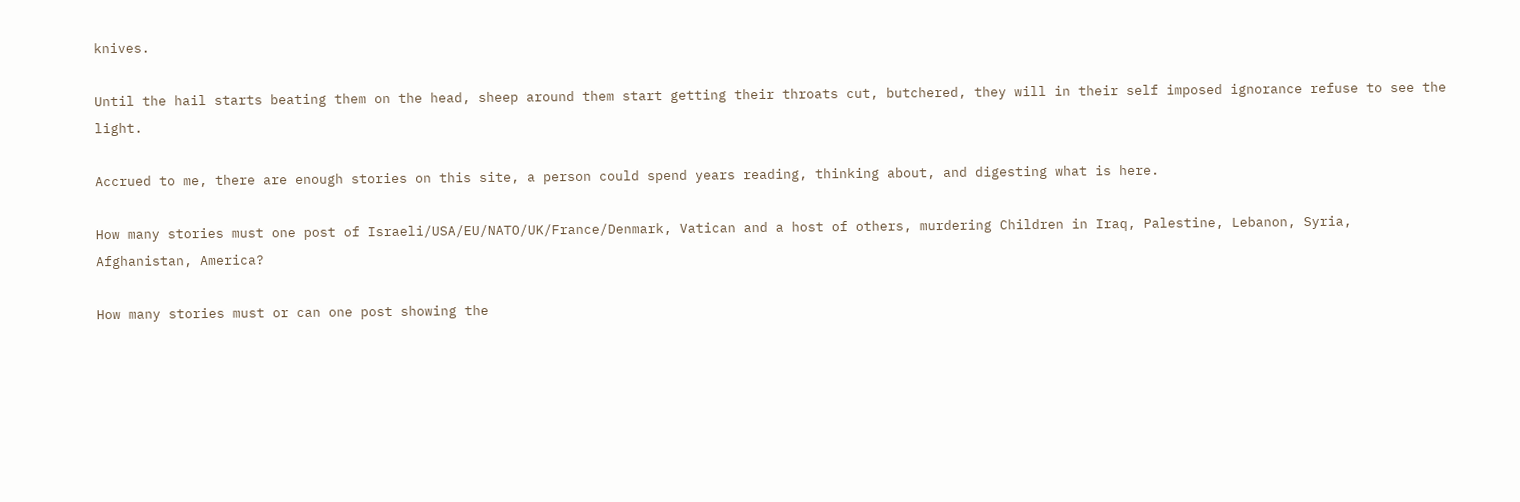knives.

Until the hail starts beating them on the head, sheep around them start getting their throats cut, butchered, they will in their self imposed ignorance refuse to see the light.

Accrued to me, there are enough stories on this site, a person could spend years reading, thinking about, and digesting what is here.

How many stories must one post of Israeli/USA/EU/NATO/UK/France/Denmark, Vatican and a host of others, murdering Children in Iraq, Palestine, Lebanon, Syria, Afghanistan, America?

How many stories must or can one post showing the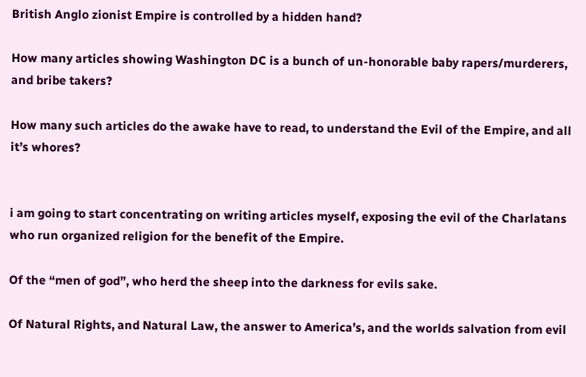British Anglo zionist Empire is controlled by a hidden hand?

How many articles showing Washington DC is a bunch of un-honorable baby rapers/murderers, and bribe takers?

How many such articles do the awake have to read, to understand the Evil of the Empire, and all it’s whores?


i am going to start concentrating on writing articles myself, exposing the evil of the Charlatans who run organized religion for the benefit of the Empire.

Of the “men of god”, who herd the sheep into the darkness for evils sake.

Of Natural Rights, and Natural Law, the answer to America’s, and the worlds salvation from evil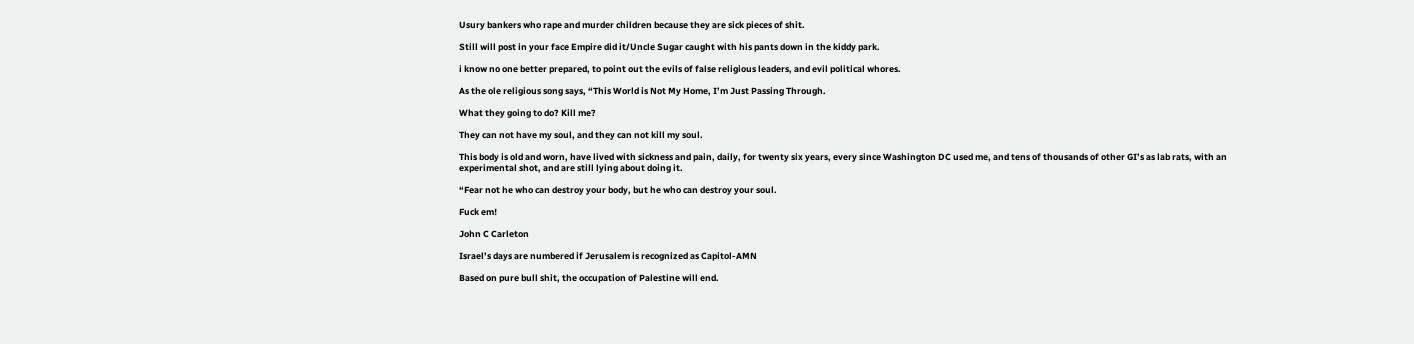Usury bankers who rape and murder children because they are sick pieces of shit.

Still will post in your face Empire did it/Uncle Sugar caught with his pants down in the kiddy park.

i know no one better prepared, to point out the evils of false religious leaders, and evil political whores.

As the ole religious song says, “This World is Not My Home, I’m Just Passing Through.

What they going to do? Kill me?

They can not have my soul, and they can not kill my soul.

This body is old and worn, have lived with sickness and pain, daily, for twenty six years, every since Washington DC used me, and tens of thousands of other GI’s as lab rats, with an experimental shot, and are still lying about doing it.

“Fear not he who can destroy your body, but he who can destroy your soul.

Fuck em!

John C Carleton

Israel’s days are numbered if Jerusalem is recognized as Capitol-AMN

Based on pure bull shit, the occupation of Palestine will end.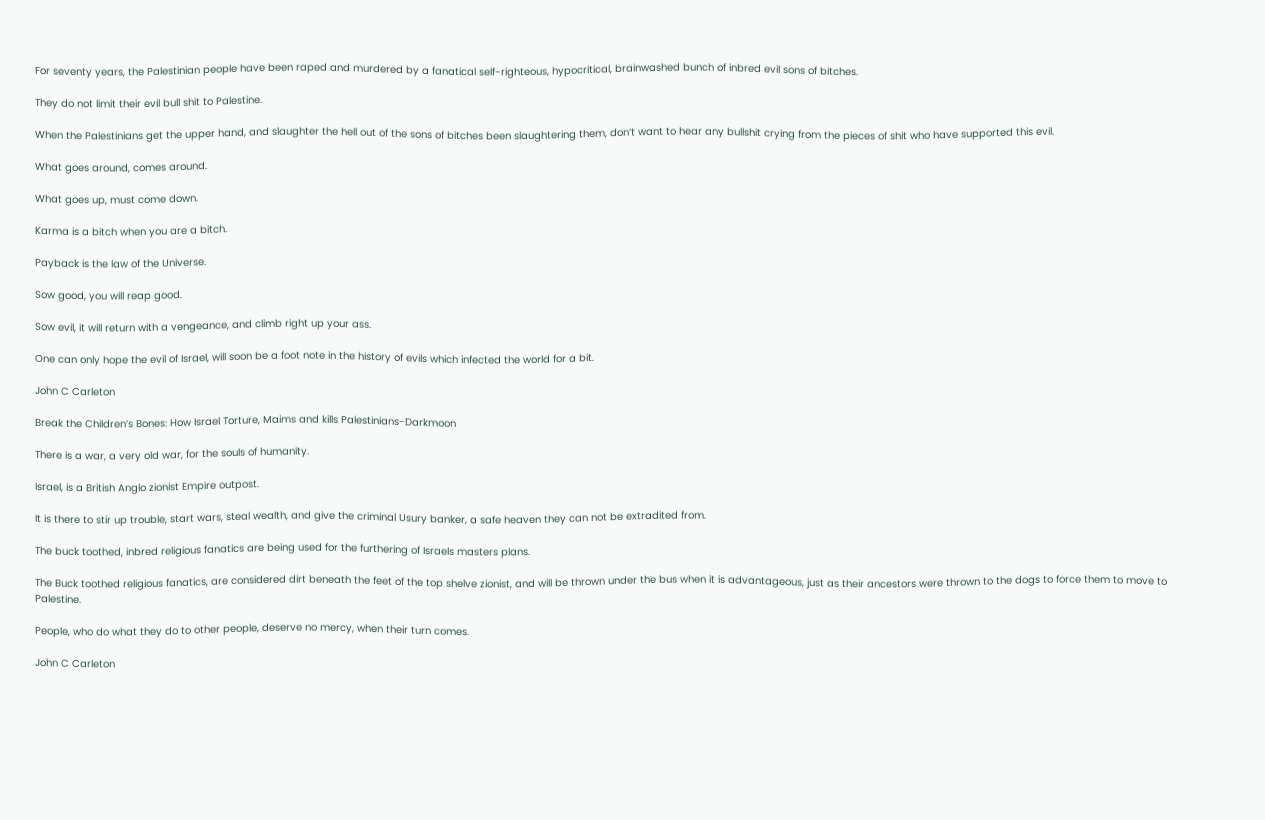For seventy years, the Palestinian people have been raped and murdered by a fanatical self-righteous, hypocritical, brainwashed bunch of inbred evil sons of bitches.

They do not limit their evil bull shit to Palestine.

When the Palestinians get the upper hand, and slaughter the hell out of the sons of bitches been slaughtering them, don’t want to hear any bullshit crying from the pieces of shit who have supported this evil.

What goes around, comes around.

What goes up, must come down.

Karma is a bitch when you are a bitch.

Payback is the law of the Universe.

Sow good, you will reap good.

Sow evil, it will return with a vengeance, and climb right up your ass.

One can only hope the evil of Israel, will soon be a foot note in the history of evils which infected the world for a bit.

John C Carleton

Break the Children’s Bones: How Israel Torture, Maims and kills Palestinians-Darkmoon

There is a war, a very old war, for the souls of humanity.

Israel, is a British Anglo zionist Empire outpost.

It is there to stir up trouble, start wars, steal wealth, and give the criminal Usury banker, a safe heaven they can not be extradited from.

The buck toothed, inbred religious fanatics are being used for the furthering of Israels masters plans.

The Buck toothed religious fanatics, are considered dirt beneath the feet of the top shelve zionist, and will be thrown under the bus when it is advantageous, just as their ancestors were thrown to the dogs to force them to move to Palestine.

People, who do what they do to other people, deserve no mercy, when their turn comes.

John C Carleton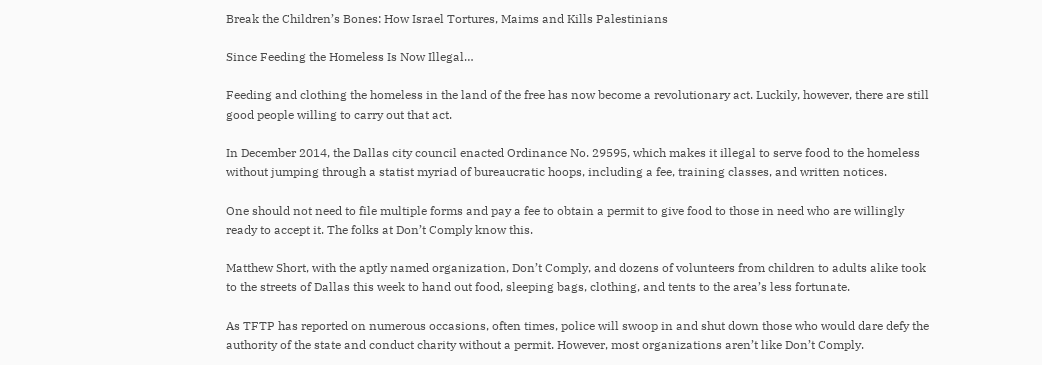Break the Children’s Bones: How Israel Tortures, Maims and Kills Palestinians

Since Feeding the Homeless Is Now Illegal…

Feeding and clothing the homeless in the land of the free has now become a revolutionary act. Luckily, however, there are still good people willing to carry out that act.

In December 2014, the Dallas city council enacted Ordinance No. 29595, which makes it illegal to serve food to the homeless without jumping through a statist myriad of bureaucratic hoops, including a fee, training classes, and written notices.

One should not need to file multiple forms and pay a fee to obtain a permit to give food to those in need who are willingly ready to accept it. The folks at Don’t Comply know this.

Matthew Short, with the aptly named organization, Don’t Comply, and dozens of volunteers from children to adults alike took to the streets of Dallas this week to hand out food, sleeping bags, clothing, and tents to the area’s less fortunate.

As TFTP has reported on numerous occasions, often times, police will swoop in and shut down those who would dare defy the authority of the state and conduct charity without a permit. However, most organizations aren’t like Don’t Comply.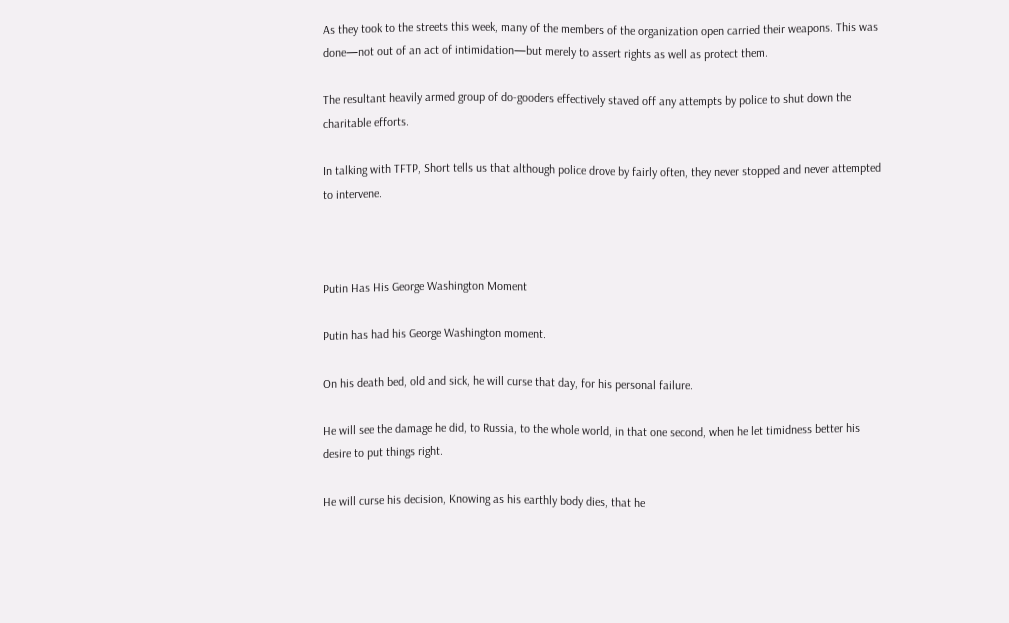As they took to the streets this week, many of the members of the organization open carried their weapons. This was done—not out of an act of intimidation—but merely to assert rights as well as protect them.

The resultant heavily armed group of do-gooders effectively staved off any attempts by police to shut down the charitable efforts.

In talking with TFTP, Short tells us that although police drove by fairly often, they never stopped and never attempted to intervene.



Putin Has His George Washington Moment

Putin has had his George Washington moment.

On his death bed, old and sick, he will curse that day, for his personal failure.

He will see the damage he did, to Russia, to the whole world, in that one second, when he let timidness better his desire to put things right.

He will curse his decision, Knowing as his earthly body dies, that he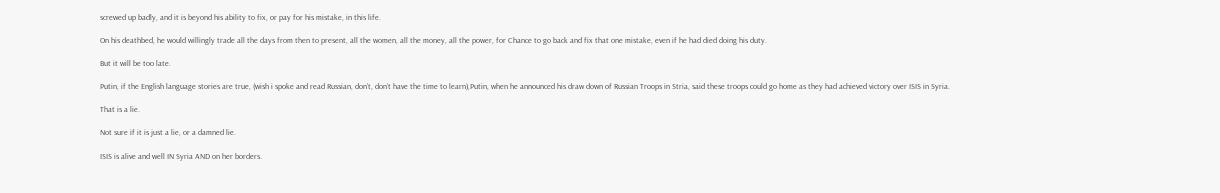screwed up badly, and it is beyond his ability to fix, or pay for his mistake, in this life.

On his deathbed, he would willingly trade all the days from then to present, all the women, all the money, all the power, for Chance to go back and fix that one mistake, even if he had died doing his duty.

But it will be too late.

Putin, if the English language stories are true, (wish i spoke and read Russian, don’t, don’t have the time to learn),Putin, when he announced his draw down of Russian Troops in Stria, said these troops could go home as they had achieved victory over ISIS in Syria.

That is a lie.

Not sure if it is just a lie, or a damned lie.

ISIS is alive and well IN Syria AND on her borders.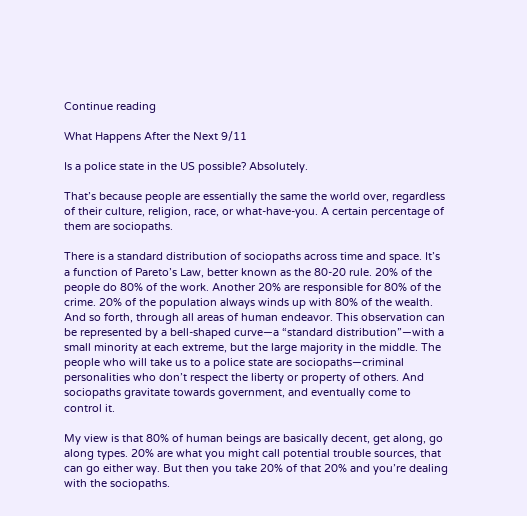Continue reading

What Happens After the Next 9/11

Is a police state in the US possible? Absolutely.

That’s because people are essentially the same the world over, regardless of their culture, religion, race, or what-have-you. A certain percentage of them are sociopaths.

There is a standard distribution of sociopaths across time and space. It’s a function of Pareto’s Law, better known as the 80-20 rule. 20% of the people do 80% of the work. Another 20% are responsible for 80% of the crime. 20% of the population always winds up with 80% of the wealth. And so forth, through all areas of human endeavor. This observation can be represented by a bell-shaped curve—a “standard distribution”—with a small minority at each extreme, but the large majority in the middle. The people who will take us to a police state are sociopaths—criminal personalities who don’t respect the liberty or property of others. And sociopaths gravitate towards government, and eventually come to control it.

My view is that 80% of human beings are basically decent, get along, go along types. 20% are what you might call potential trouble sources, that can go either way. But then you take 20% of that 20% and you’re dealing with the sociopaths.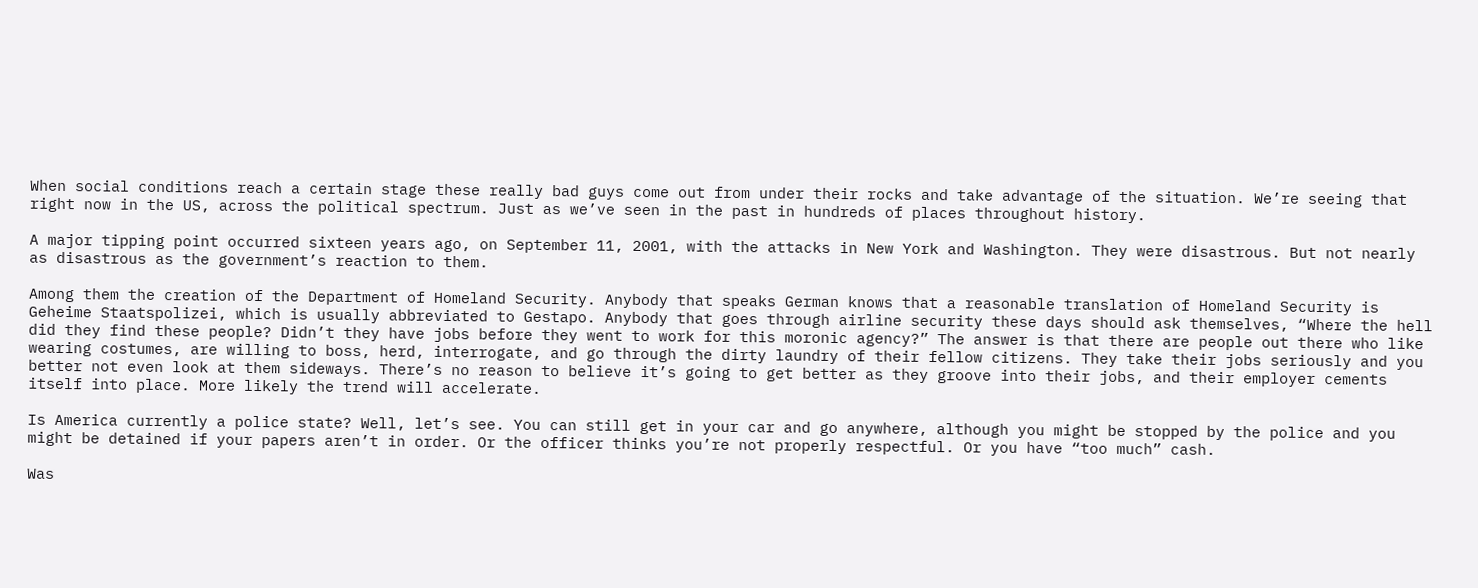When social conditions reach a certain stage these really bad guys come out from under their rocks and take advantage of the situation. We’re seeing that right now in the US, across the political spectrum. Just as we’ve seen in the past in hundreds of places throughout history.

A major tipping point occurred sixteen years ago, on September 11, 2001, with the attacks in New York and Washington. They were disastrous. But not nearly as disastrous as the government’s reaction to them.

Among them the creation of the Department of Homeland Security. Anybody that speaks German knows that a reasonable translation of Homeland Security is Geheime Staatspolizei, which is usually abbreviated to Gestapo. Anybody that goes through airline security these days should ask themselves, “Where the hell did they find these people? Didn’t they have jobs before they went to work for this moronic agency?” The answer is that there are people out there who like wearing costumes, are willing to boss, herd, interrogate, and go through the dirty laundry of their fellow citizens. They take their jobs seriously and you better not even look at them sideways. There’s no reason to believe it’s going to get better as they groove into their jobs, and their employer cements itself into place. More likely the trend will accelerate.

Is America currently a police state? Well, let’s see. You can still get in your car and go anywhere, although you might be stopped by the police and you might be detained if your papers aren’t in order. Or the officer thinks you’re not properly respectful. Or you have “too much” cash.

Was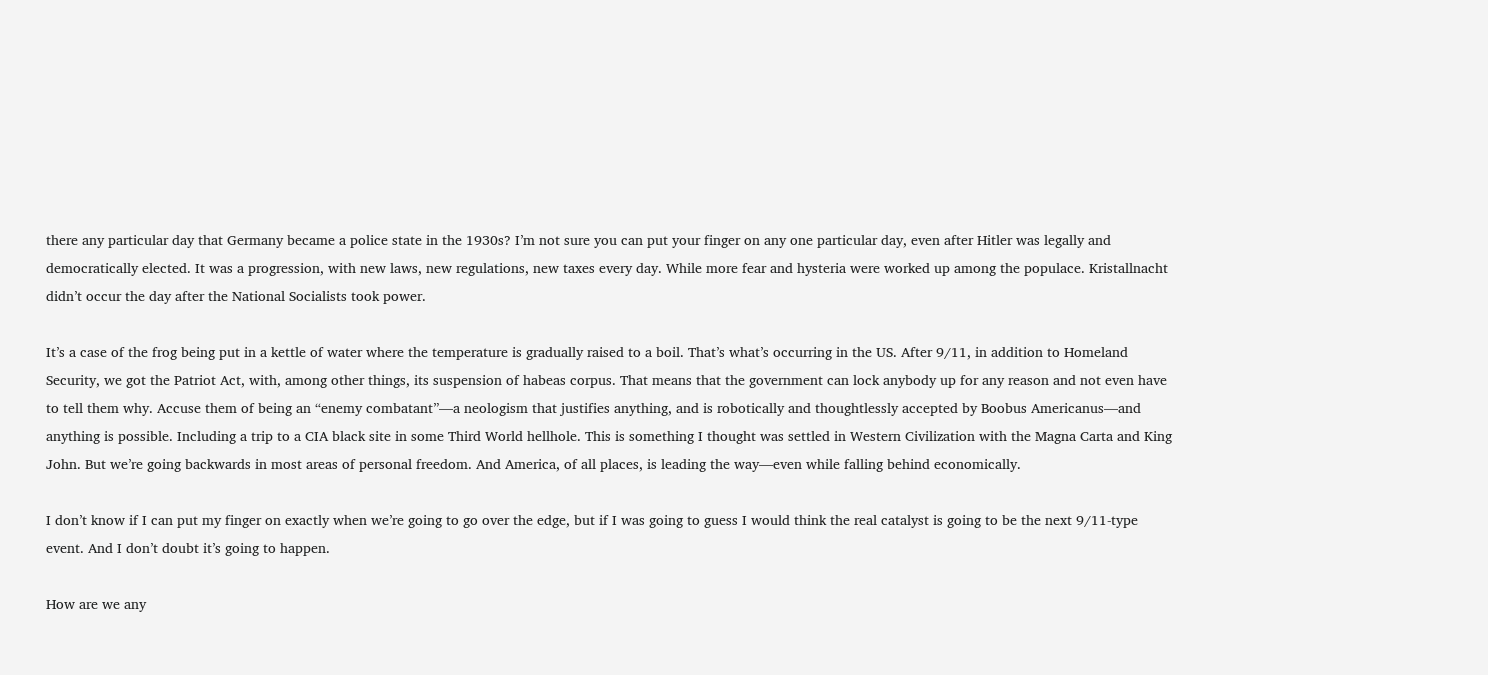there any particular day that Germany became a police state in the 1930s? I’m not sure you can put your finger on any one particular day, even after Hitler was legally and democratically elected. It was a progression, with new laws, new regulations, new taxes every day. While more fear and hysteria were worked up among the populace. Kristallnacht didn’t occur the day after the National Socialists took power.

It’s a case of the frog being put in a kettle of water where the temperature is gradually raised to a boil. That’s what’s occurring in the US. After 9/11, in addition to Homeland Security, we got the Patriot Act, with, among other things, its suspension of habeas corpus. That means that the government can lock anybody up for any reason and not even have to tell them why. Accuse them of being an “enemy combatant”—a neologism that justifies anything, and is robotically and thoughtlessly accepted by Boobus Americanus—and anything is possible. Including a trip to a CIA black site in some Third World hellhole. This is something I thought was settled in Western Civilization with the Magna Carta and King John. But we’re going backwards in most areas of personal freedom. And America, of all places, is leading the way—even while falling behind economically.

I don’t know if I can put my finger on exactly when we’re going to go over the edge, but if I was going to guess I would think the real catalyst is going to be the next 9/11-type event. And I don’t doubt it’s going to happen.

How are we any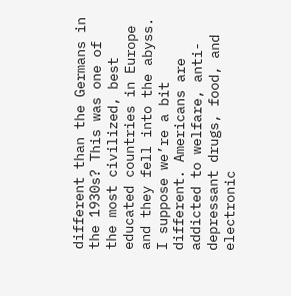different than the Germans in the 1930s? This was one of the most civilized, best educated countries in Europe and they fell into the abyss. I suppose we’re a bit different. Americans are addicted to welfare, anti-depressant drugs, food, and electronic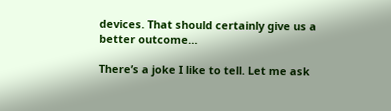devices. That should certainly give us a better outcome…

There’s a joke I like to tell. Let me ask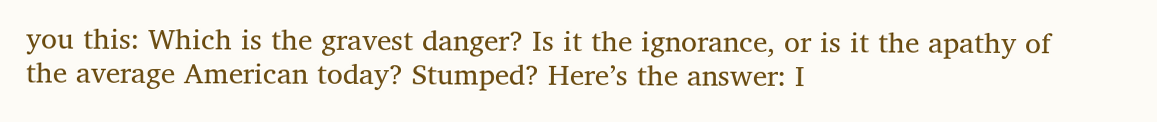you this: Which is the gravest danger? Is it the ignorance, or is it the apathy of the average American today? Stumped? Here’s the answer: I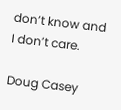don’t know and I don’t care.

Doug Casey